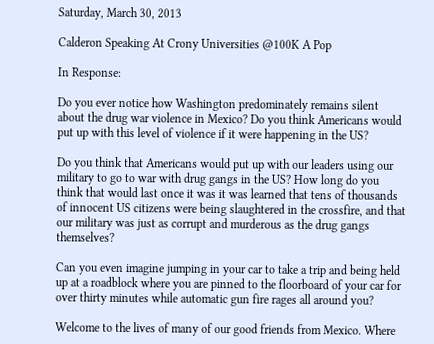Saturday, March 30, 2013

Calderon Speaking At Crony Universities @100K A Pop

In Response:

Do you ever notice how Washington predominately remains silent about the drug war violence in Mexico? Do you think Americans would put up with this level of violence if it were happening in the US?

Do you think that Americans would put up with our leaders using our military to go to war with drug gangs in the US? How long do you think that would last once it was it was learned that tens of thousands of innocent US citizens were being slaughtered in the crossfire, and that our military was just as corrupt and murderous as the drug gangs themselves?

Can you even imagine jumping in your car to take a trip and being held up at a roadblock where you are pinned to the floorboard of your car for over thirty minutes while automatic gun fire rages all around you?

Welcome to the lives of many of our good friends from Mexico. Where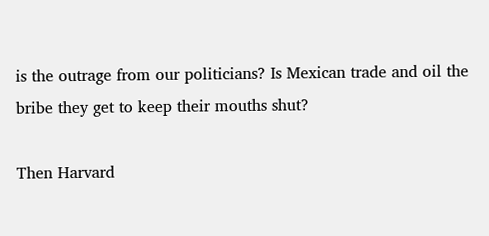is the outrage from our politicians? Is Mexican trade and oil the bribe they get to keep their mouths shut?

Then Harvard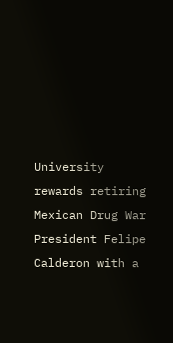University rewards retiring Mexican Drug War President Felipe Calderon with a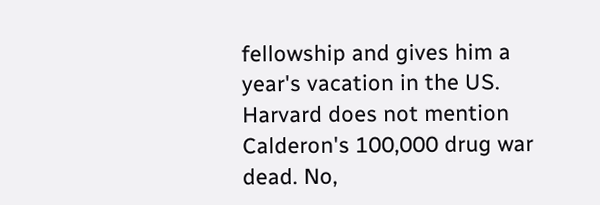fellowship and gives him a year's vacation in the US. Harvard does not mention Calderon's 100,000 drug war dead. No,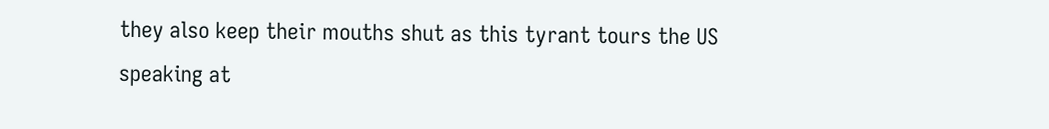they also keep their mouths shut as this tyrant tours the US speaking at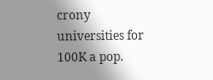crony universities for 100K a pop.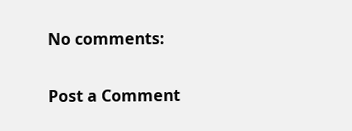No comments:

Post a Comment